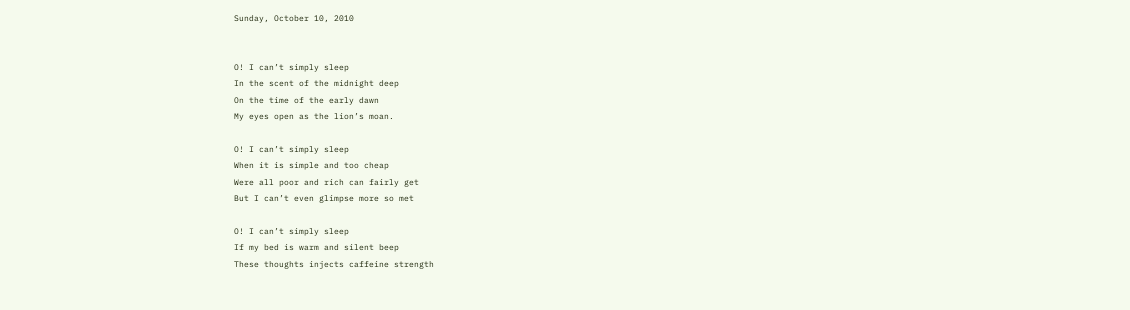Sunday, October 10, 2010


O! I can’t simply sleep
In the scent of the midnight deep
On the time of the early dawn
My eyes open as the lion’s moan.

O! I can’t simply sleep
When it is simple and too cheap
Were all poor and rich can fairly get
But I can’t even glimpse more so met

O! I can’t simply sleep
If my bed is warm and silent beep
These thoughts injects caffeine strength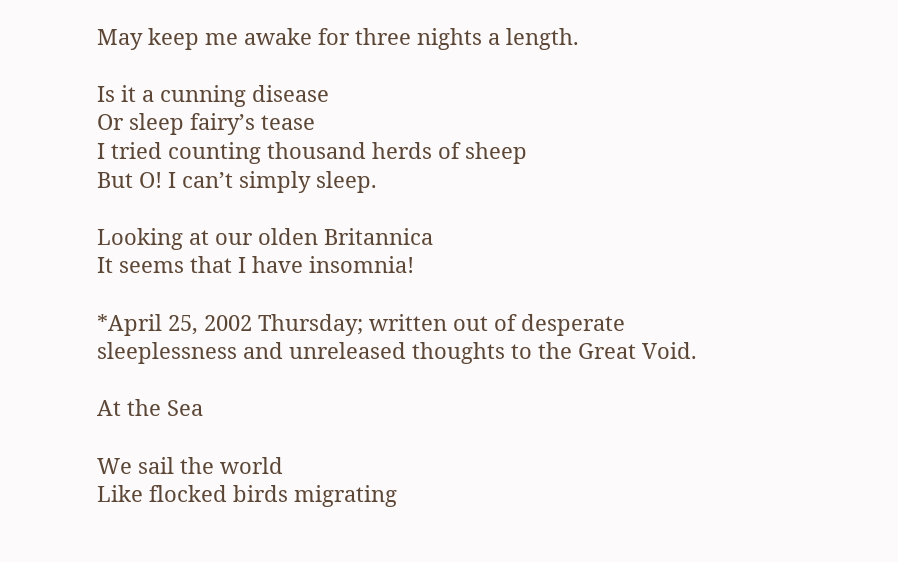May keep me awake for three nights a length.

Is it a cunning disease
Or sleep fairy’s tease
I tried counting thousand herds of sheep
But O! I can’t simply sleep.

Looking at our olden Britannica
It seems that I have insomnia!

*April 25, 2002 Thursday; written out of desperate sleeplessness and unreleased thoughts to the Great Void.

At the Sea

We sail the world
Like flocked birds migrating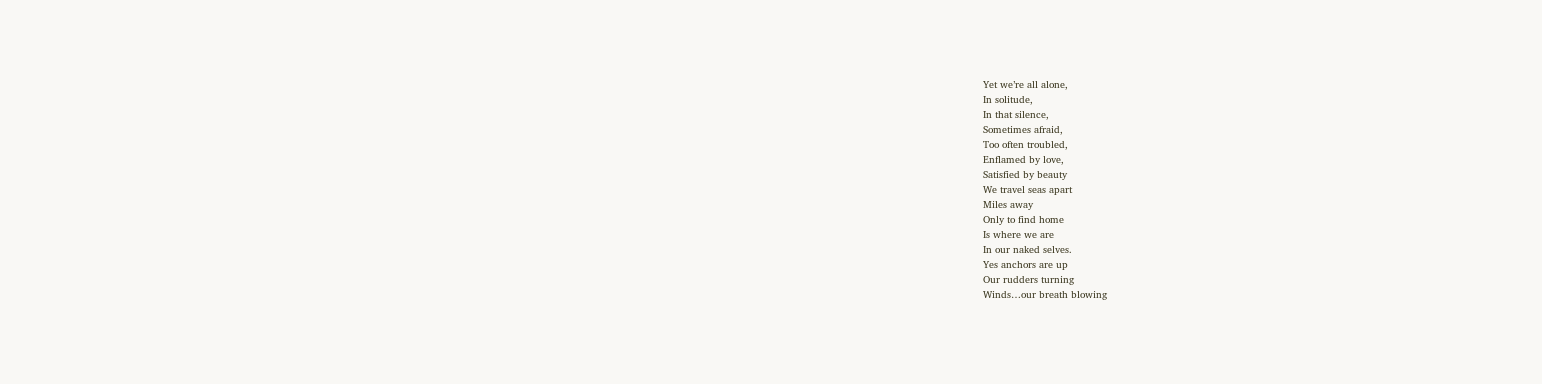Yet we’re all alone,
In solitude,
In that silence,
Sometimes afraid,
Too often troubled,
Enflamed by love,
Satisfied by beauty
We travel seas apart
Miles away
Only to find home
Is where we are
In our naked selves.
Yes anchors are up
Our rudders turning
Winds…our breath blowing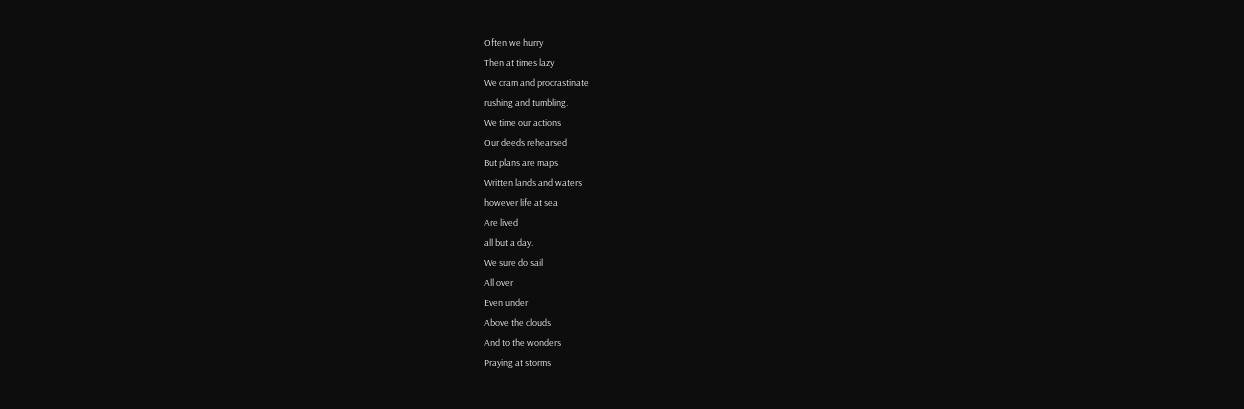Often we hurry
Then at times lazy
We cram and procrastinate
rushing and tumbling.
We time our actions
Our deeds rehearsed
But plans are maps
Written lands and waters
however life at sea
Are lived
all but a day.
We sure do sail
All over
Even under
Above the clouds
And to the wonders
Praying at storms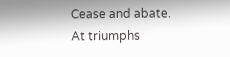Cease and abate.
At triumphs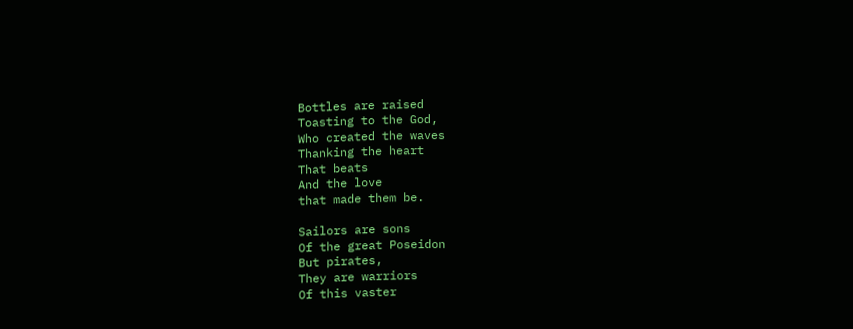Bottles are raised
Toasting to the God,
Who created the waves
Thanking the heart
That beats
And the love
that made them be.

Sailors are sons
Of the great Poseidon
But pirates,
They are warriors
Of this vaster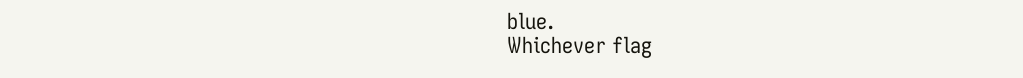blue.
Whichever flag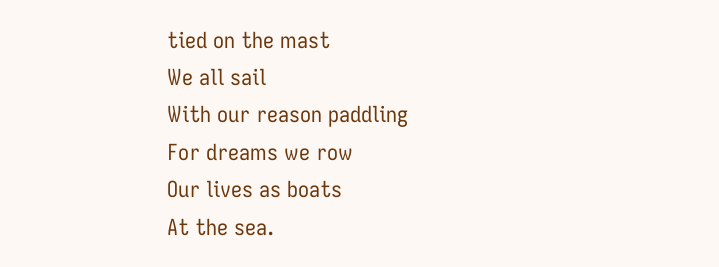tied on the mast
We all sail
With our reason paddling
For dreams we row
Our lives as boats
At the sea.